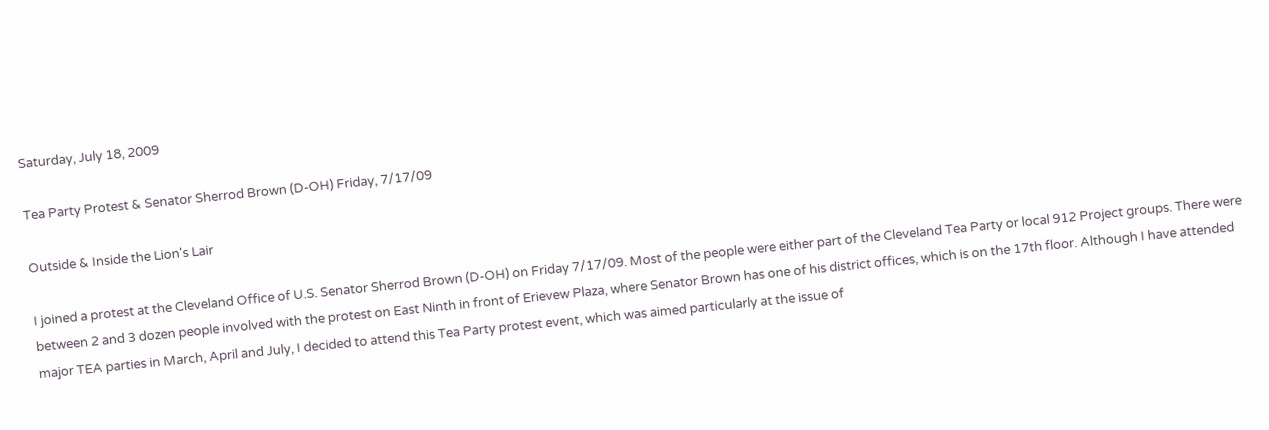Saturday, July 18, 2009

Tea Party Protest & Senator Sherrod Brown (D-OH) Friday, 7/17/09

Outside & Inside the Lion's Lair

I joined a protest at the Cleveland Office of U.S. Senator Sherrod Brown (D-OH) on Friday 7/17/09. Most of the people were either part of the Cleveland Tea Party or local 912 Project groups. There were between 2 and 3 dozen people involved with the protest on East Ninth in front of Erievew Plaza, where Senator Brown has one of his district offices, which is on the 17th floor. Although I have attended major TEA parties in March, April and July, I decided to attend this Tea Party protest event, which was aimed particularly at the issue of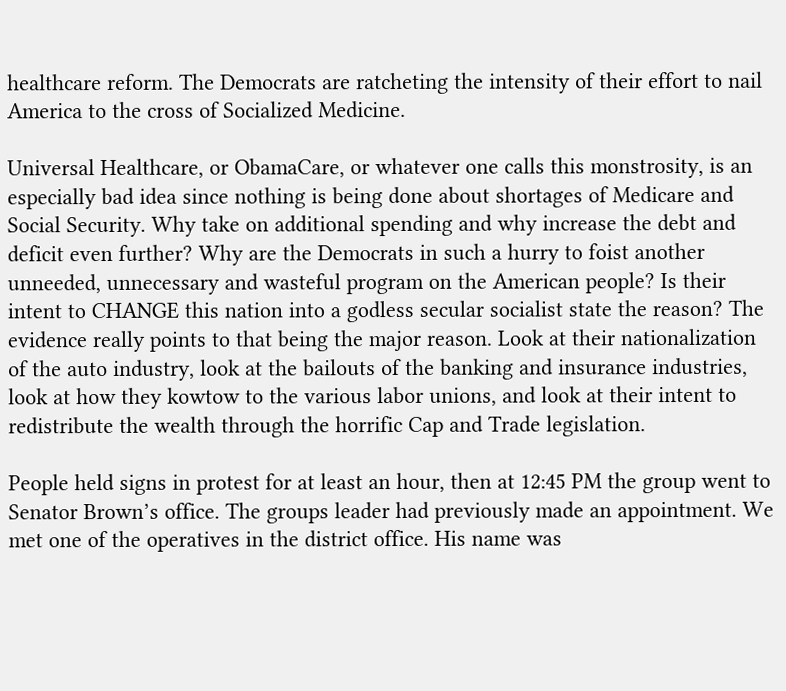healthcare reform. The Democrats are ratcheting the intensity of their effort to nail America to the cross of Socialized Medicine.

Universal Healthcare, or ObamaCare, or whatever one calls this monstrosity, is an especially bad idea since nothing is being done about shortages of Medicare and Social Security. Why take on additional spending and why increase the debt and deficit even further? Why are the Democrats in such a hurry to foist another unneeded, unnecessary and wasteful program on the American people? Is their intent to CHANGE this nation into a godless secular socialist state the reason? The evidence really points to that being the major reason. Look at their nationalization of the auto industry, look at the bailouts of the banking and insurance industries, look at how they kowtow to the various labor unions, and look at their intent to redistribute the wealth through the horrific Cap and Trade legislation.

People held signs in protest for at least an hour, then at 12:45 PM the group went to Senator Brown’s office. The groups leader had previously made an appointment. We met one of the operatives in the district office. His name was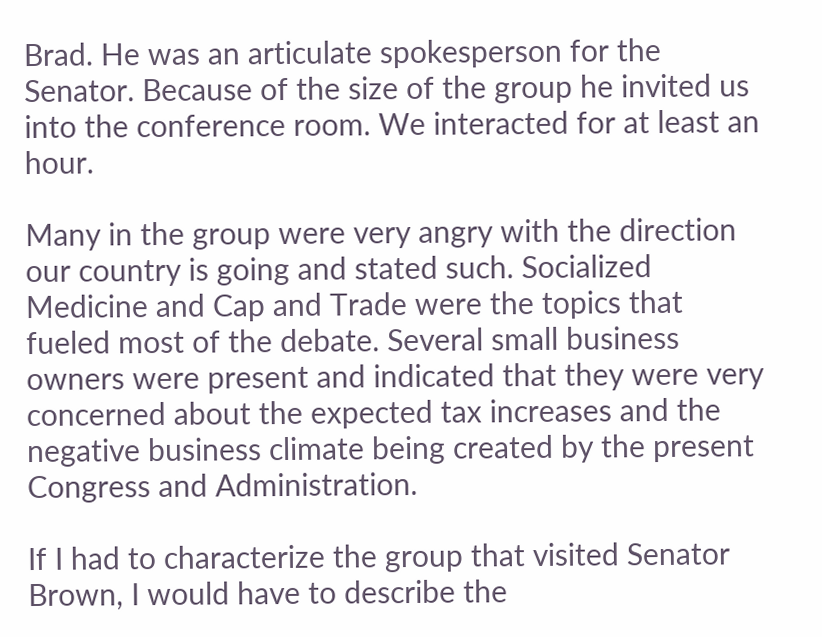Brad. He was an articulate spokesperson for the Senator. Because of the size of the group he invited us into the conference room. We interacted for at least an hour.

Many in the group were very angry with the direction our country is going and stated such. Socialized Medicine and Cap and Trade were the topics that fueled most of the debate. Several small business owners were present and indicated that they were very concerned about the expected tax increases and the negative business climate being created by the present Congress and Administration.

If I had to characterize the group that visited Senator Brown, I would have to describe the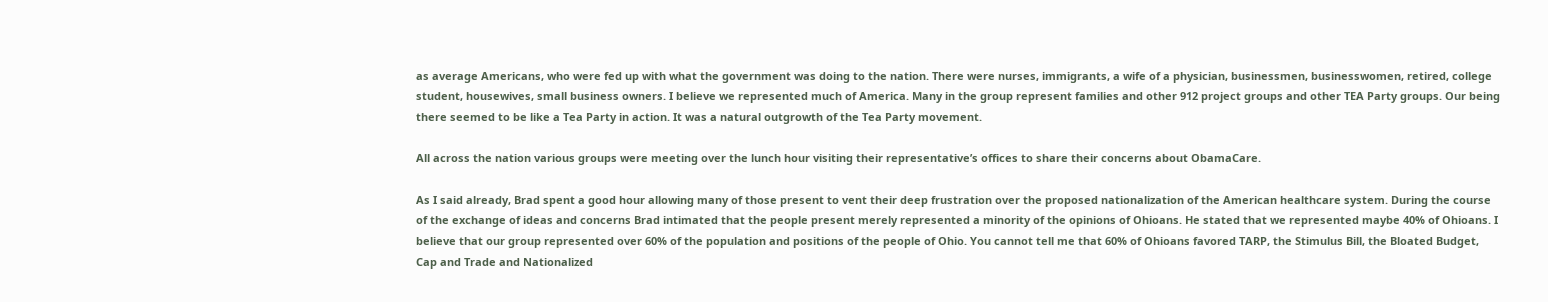as average Americans, who were fed up with what the government was doing to the nation. There were nurses, immigrants, a wife of a physician, businessmen, businesswomen, retired, college student, housewives, small business owners. I believe we represented much of America. Many in the group represent families and other 912 project groups and other TEA Party groups. Our being there seemed to be like a Tea Party in action. It was a natural outgrowth of the Tea Party movement.

All across the nation various groups were meeting over the lunch hour visiting their representative’s offices to share their concerns about ObamaCare.

As I said already, Brad spent a good hour allowing many of those present to vent their deep frustration over the proposed nationalization of the American healthcare system. During the course of the exchange of ideas and concerns Brad intimated that the people present merely represented a minority of the opinions of Ohioans. He stated that we represented maybe 40% of Ohioans. I believe that our group represented over 60% of the population and positions of the people of Ohio. You cannot tell me that 60% of Ohioans favored TARP, the Stimulus Bill, the Bloated Budget, Cap and Trade and Nationalized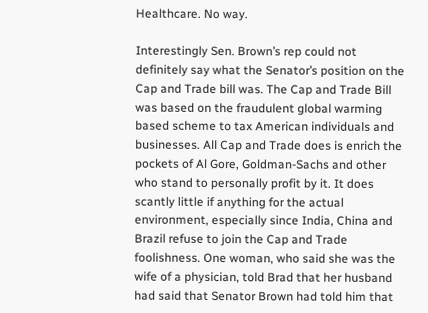Healthcare. No way.

Interestingly Sen. Brown’s rep could not definitely say what the Senator’s position on the Cap and Trade bill was. The Cap and Trade Bill was based on the fraudulent global warming based scheme to tax American individuals and businesses. All Cap and Trade does is enrich the pockets of Al Gore, Goldman-Sachs and other who stand to personally profit by it. It does scantly little if anything for the actual environment, especially since India, China and Brazil refuse to join the Cap and Trade foolishness. One woman, who said she was the wife of a physician, told Brad that her husband had said that Senator Brown had told him that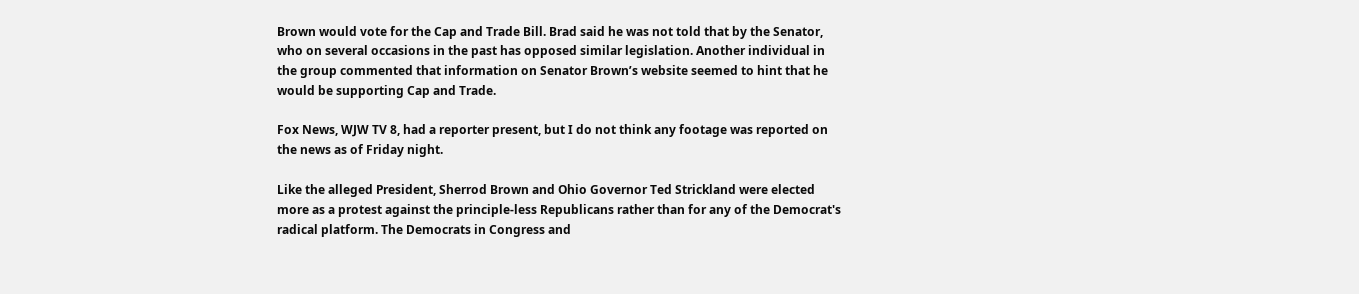Brown would vote for the Cap and Trade Bill. Brad said he was not told that by the Senator, who on several occasions in the past has opposed similar legislation. Another individual in the group commented that information on Senator Brown’s website seemed to hint that he would be supporting Cap and Trade.

Fox News, WJW TV 8, had a reporter present, but I do not think any footage was reported on the news as of Friday night.

Like the alleged President, Sherrod Brown and Ohio Governor Ted Strickland were elected more as a protest against the principle-less Republicans rather than for any of the Democrat's radical platform. The Democrats in Congress and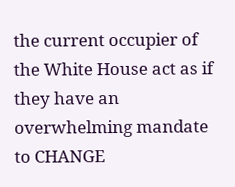the current occupier of the White House act as if they have an overwhelming mandate to CHANGE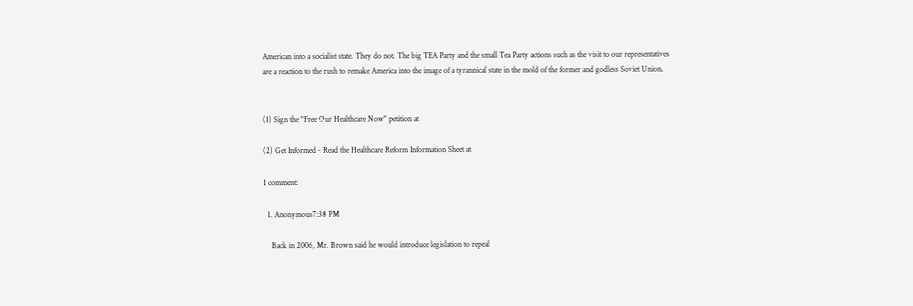American into a socialist state. They do not. The big TEA Party and the small Tea Party actions such as the visit to our representatives are a reaction to the rush to remake America into the image of a tyrannical state in the mold of the former and godless Soviet Union.


(1) Sign the "Free Our Healthcare Now" petition at

(2) Get Informed - Read the Healthcare Reform Information Sheet at

1 comment:

  1. Anonymous7:38 PM

    Back in 2006, Mr. Brown said he would introduce legislation to repeal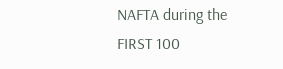NAFTA during the FIRST 100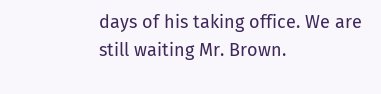days of his taking office. We are still waiting Mr. Brown.